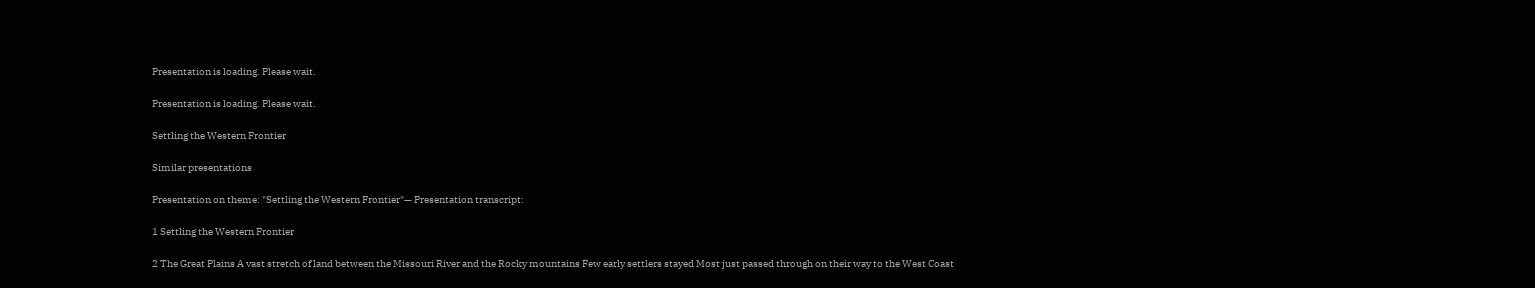Presentation is loading. Please wait.

Presentation is loading. Please wait.

Settling the Western Frontier

Similar presentations

Presentation on theme: "Settling the Western Frontier"— Presentation transcript:

1 Settling the Western Frontier

2 The Great Plains A vast stretch of land between the Missouri River and the Rocky mountains Few early settlers stayed Most just passed through on their way to the West Coast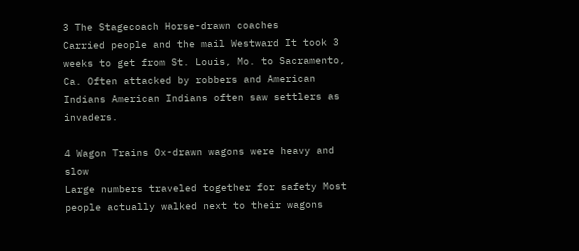3 The Stagecoach Horse-drawn coaches
Carried people and the mail Westward It took 3 weeks to get from St. Louis, Mo. to Sacramento, Ca. Often attacked by robbers and American Indians American Indians often saw settlers as invaders.

4 Wagon Trains Ox-drawn wagons were heavy and slow
Large numbers traveled together for safety Most people actually walked next to their wagons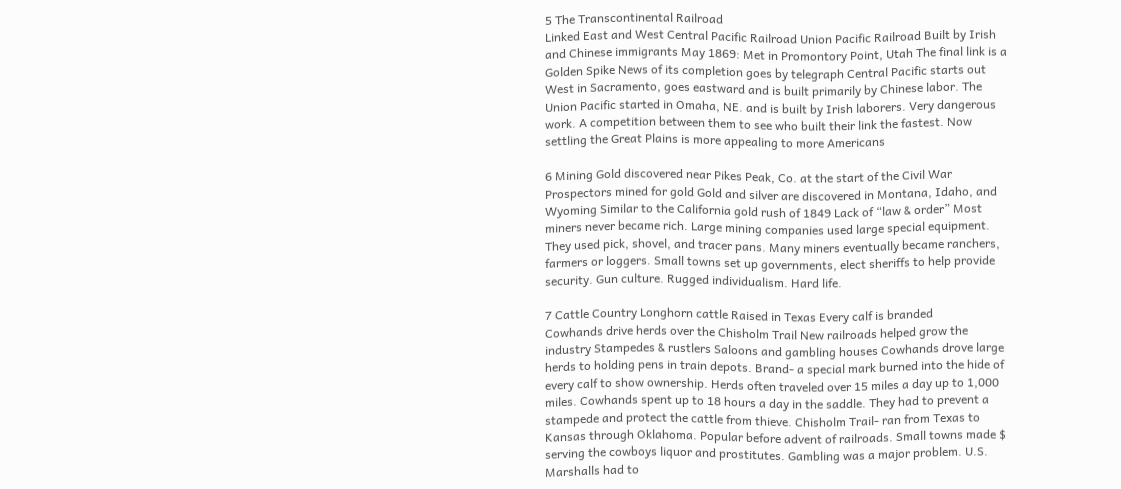5 The Transcontinental Railroad
Linked East and West Central Pacific Railroad Union Pacific Railroad Built by Irish and Chinese immigrants May 1869: Met in Promontory Point, Utah The final link is a Golden Spike News of its completion goes by telegraph Central Pacific starts out West in Sacramento, goes eastward and is built primarily by Chinese labor. The Union Pacific started in Omaha, NE. and is built by Irish laborers. Very dangerous work. A competition between them to see who built their link the fastest. Now settling the Great Plains is more appealing to more Americans

6 Mining Gold discovered near Pikes Peak, Co. at the start of the Civil War Prospectors mined for gold Gold and silver are discovered in Montana, Idaho, and Wyoming Similar to the California gold rush of 1849 Lack of “law & order” Most miners never became rich. Large mining companies used large special equipment. They used pick, shovel, and tracer pans. Many miners eventually became ranchers, farmers or loggers. Small towns set up governments, elect sheriffs to help provide security. Gun culture. Rugged individualism. Hard life.

7 Cattle Country Longhorn cattle Raised in Texas Every calf is branded
Cowhands drive herds over the Chisholm Trail New railroads helped grow the industry Stampedes & rustlers Saloons and gambling houses Cowhands drove large herds to holding pens in train depots. Brand- a special mark burned into the hide of every calf to show ownership. Herds often traveled over 15 miles a day up to 1,000 miles. Cowhands spent up to 18 hours a day in the saddle. They had to prevent a stampede and protect the cattle from thieve. Chisholm Trail- ran from Texas to Kansas through Oklahoma. Popular before advent of railroads. Small towns made $ serving the cowboys liquor and prostitutes. Gambling was a major problem. U.S. Marshalls had to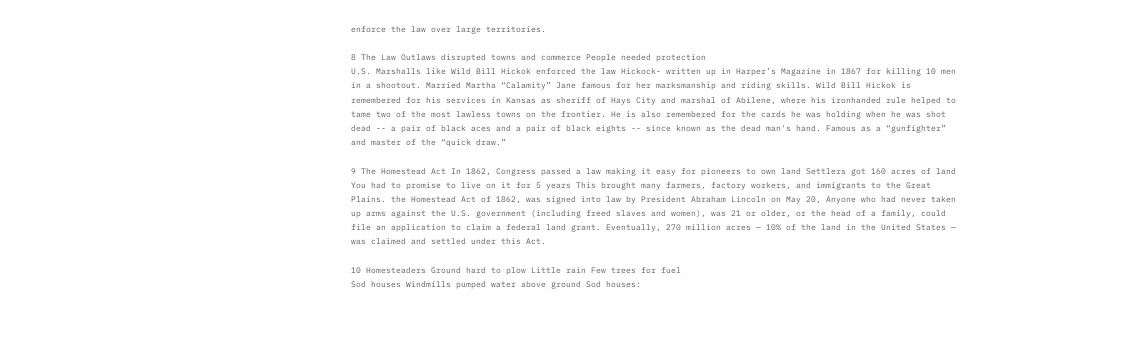enforce the law over large territories.

8 The Law Outlaws disrupted towns and commerce People needed protection
U.S. Marshalls like Wild Bill Hickok enforced the law Hickock- written up in Harper’s Magazine in 1867 for killing 10 men in a shootout. Married Martha “Calamity” Jane famous for her marksmanship and riding skills. Wild Bill Hickok is remembered for his services in Kansas as sheriff of Hays City and marshal of Abilene, where his ironhanded rule helped to tame two of the most lawless towns on the frontier. He is also remembered for the cards he was holding when he was shot dead -- a pair of black aces and a pair of black eights -- since known as the dead man's hand. Famous as a “gunfighter” and master of the “quick draw.”

9 The Homestead Act In 1862, Congress passed a law making it easy for pioneers to own land Settlers got 160 acres of land You had to promise to live on it for 5 years This brought many farmers, factory workers, and immigrants to the Great Plains. the Homestead Act of 1862, was signed into law by President Abraham Lincoln on May 20, Anyone who had never taken up arms against the U.S. government (including freed slaves and women), was 21 or older, or the head of a family, could file an application to claim a federal land grant. Eventually, 270 million acres — 10% of the land in the United States — was claimed and settled under this Act.

10 Homesteaders Ground hard to plow Little rain Few trees for fuel
Sod houses Windmills pumped water above ground Sod houses: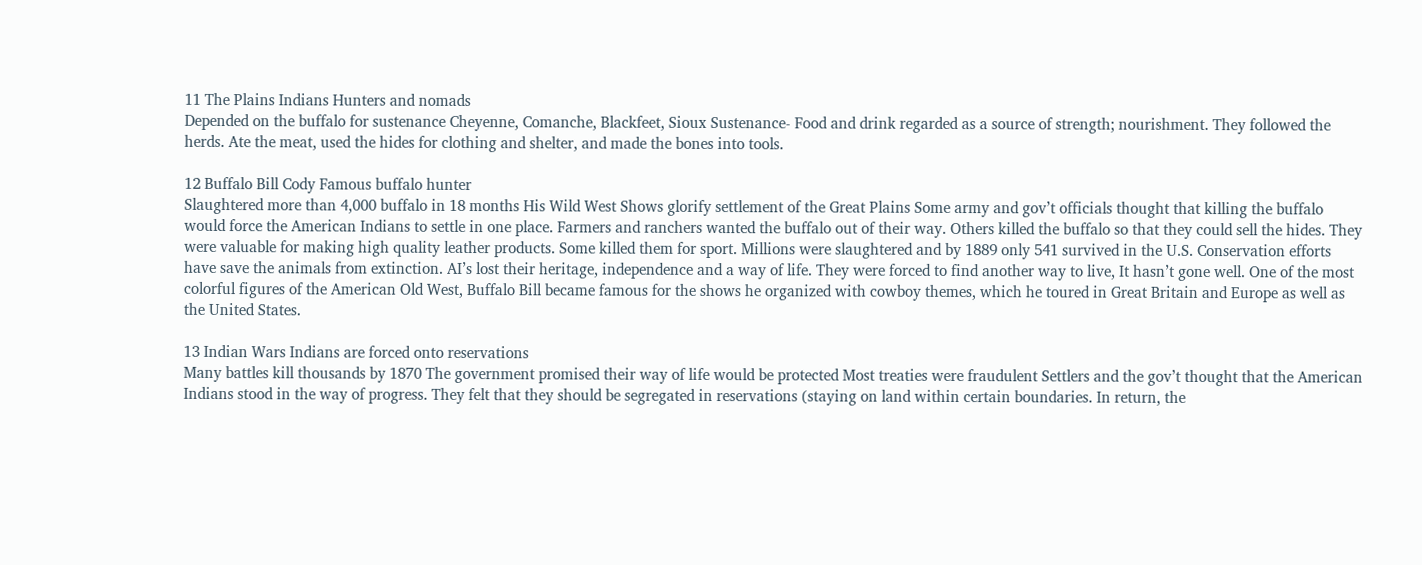11 The Plains Indians Hunters and nomads
Depended on the buffalo for sustenance Cheyenne, Comanche, Blackfeet, Sioux Sustenance- Food and drink regarded as a source of strength; nourishment. They followed the herds. Ate the meat, used the hides for clothing and shelter, and made the bones into tools.

12 Buffalo Bill Cody Famous buffalo hunter
Slaughtered more than 4,000 buffalo in 18 months His Wild West Shows glorify settlement of the Great Plains Some army and gov’t officials thought that killing the buffalo would force the American Indians to settle in one place. Farmers and ranchers wanted the buffalo out of their way. Others killed the buffalo so that they could sell the hides. They were valuable for making high quality leather products. Some killed them for sport. Millions were slaughtered and by 1889 only 541 survived in the U.S. Conservation efforts have save the animals from extinction. AI’s lost their heritage, independence and a way of life. They were forced to find another way to live, It hasn’t gone well. One of the most colorful figures of the American Old West, Buffalo Bill became famous for the shows he organized with cowboy themes, which he toured in Great Britain and Europe as well as the United States.

13 Indian Wars Indians are forced onto reservations
Many battles kill thousands by 1870 The government promised their way of life would be protected Most treaties were fraudulent Settlers and the gov’t thought that the American Indians stood in the way of progress. They felt that they should be segregated in reservations (staying on land within certain boundaries. In return, the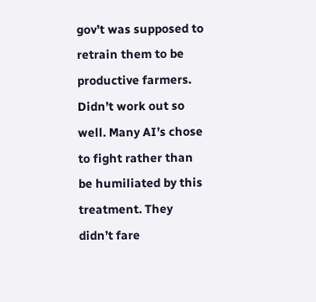gov’t was supposed to retrain them to be productive farmers. Didn’t work out so well. Many AI’s chose to fight rather than be humiliated by this treatment. They didn’t fare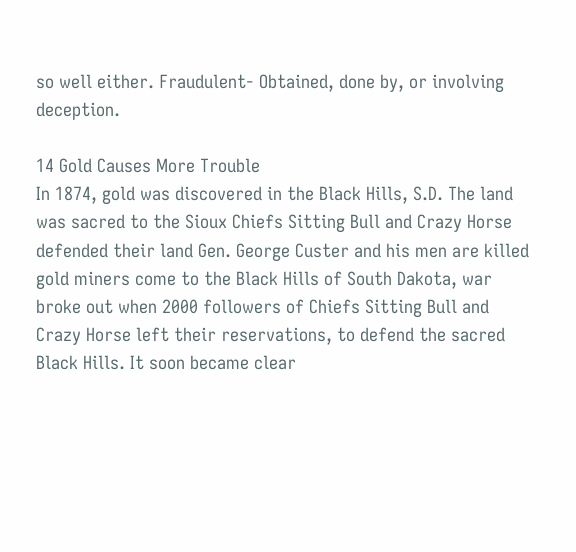so well either. Fraudulent- Obtained, done by, or involving deception.

14 Gold Causes More Trouble
In 1874, gold was discovered in the Black Hills, S.D. The land was sacred to the Sioux Chiefs Sitting Bull and Crazy Horse defended their land Gen. George Custer and his men are killed gold miners come to the Black Hills of South Dakota, war broke out when 2000 followers of Chiefs Sitting Bull and Crazy Horse left their reservations, to defend the sacred Black Hills. It soon became clear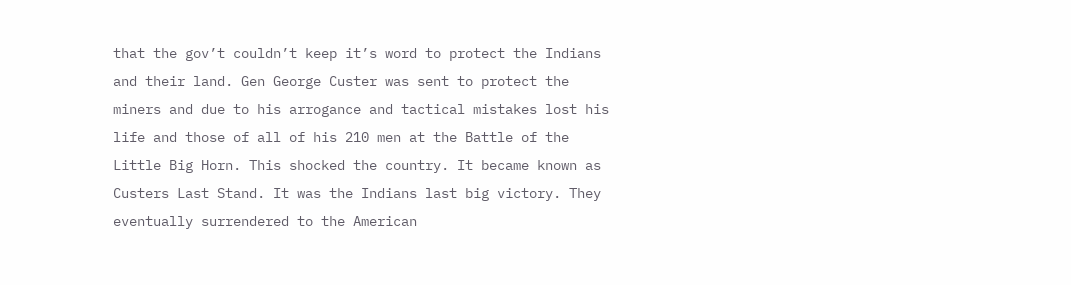that the gov’t couldn’t keep it’s word to protect the Indians and their land. Gen George Custer was sent to protect the miners and due to his arrogance and tactical mistakes lost his life and those of all of his 210 men at the Battle of the Little Big Horn. This shocked the country. It became known as Custers Last Stand. It was the Indians last big victory. They eventually surrendered to the American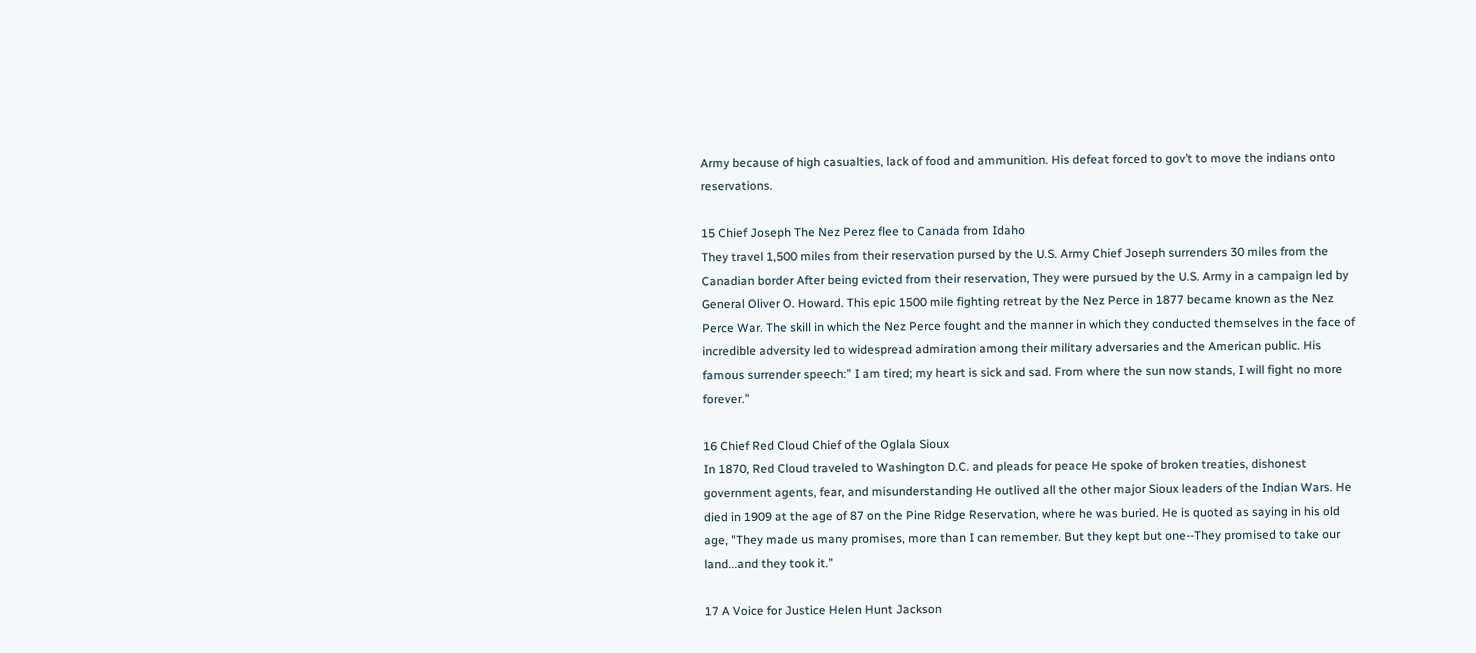Army because of high casualties, lack of food and ammunition. His defeat forced to gov’t to move the indians onto reservations.

15 Chief Joseph The Nez Perez flee to Canada from Idaho
They travel 1,500 miles from their reservation pursed by the U.S. Army Chief Joseph surrenders 30 miles from the Canadian border After being evicted from their reservation, They were pursued by the U.S. Army in a campaign led by General Oliver O. Howard. This epic 1500 mile fighting retreat by the Nez Perce in 1877 became known as the Nez Perce War. The skill in which the Nez Perce fought and the manner in which they conducted themselves in the face of incredible adversity led to widespread admiration among their military adversaries and the American public. His famous surrender speech:” I am tired; my heart is sick and sad. From where the sun now stands, I will fight no more forever.”

16 Chief Red Cloud Chief of the Oglala Sioux
In 1870, Red Cloud traveled to Washington D.C. and pleads for peace He spoke of broken treaties, dishonest government agents, fear, and misunderstanding He outlived all the other major Sioux leaders of the Indian Wars. He died in 1909 at the age of 87 on the Pine Ridge Reservation, where he was buried. He is quoted as saying in his old age, "They made us many promises, more than I can remember. But they kept but one--They promised to take our land...and they took it.”

17 A Voice for Justice Helen Hunt Jackson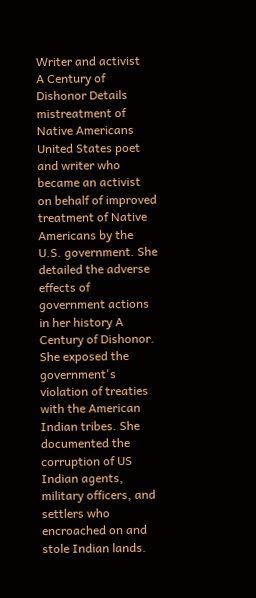Writer and activist
A Century of Dishonor Details mistreatment of Native Americans United States poet and writer who became an activist on behalf of improved treatment of Native Americans by the U.S. government. She detailed the adverse effects of government actions in her history A Century of Dishonor. She exposed the government's violation of treaties with the American Indian tribes. She documented the corruption of US Indian agents, military officers, and settlers who encroached on and stole Indian lands.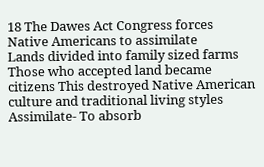18 The Dawes Act Congress forces Native Americans to assimilate
Lands divided into family sized farms Those who accepted land became citizens This destroyed Native American culture and traditional living styles Assimilate- To absorb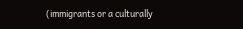(immigrants or a culturally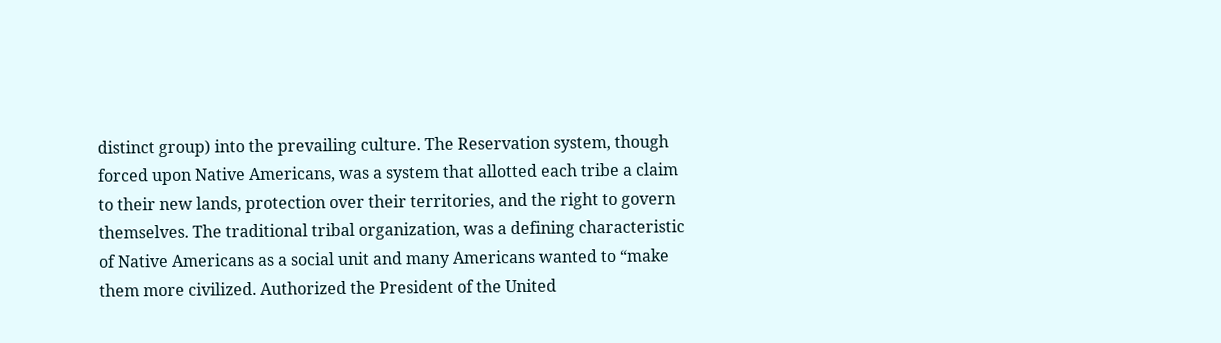distinct group) into the prevailing culture. The Reservation system, though forced upon Native Americans, was a system that allotted each tribe a claim to their new lands, protection over their territories, and the right to govern themselves. The traditional tribal organization, was a defining characteristic of Native Americans as a social unit and many Americans wanted to “make them more civilized. Authorized the President of the United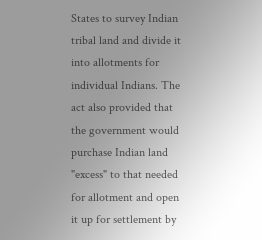States to survey Indian tribal land and divide it into allotments for individual Indians. The act also provided that the government would purchase Indian land "excess" to that needed for allotment and open it up for settlement by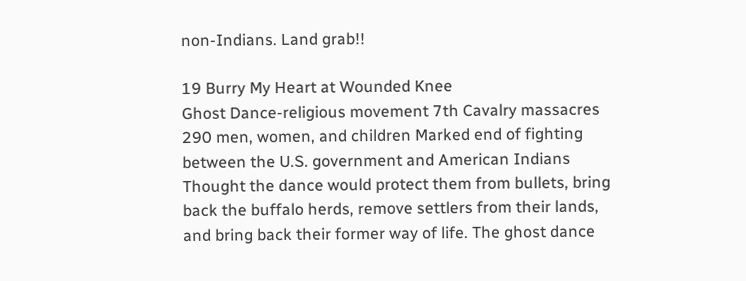non-Indians. Land grab!!

19 Burry My Heart at Wounded Knee
Ghost Dance-religious movement 7th Cavalry massacres 290 men, women, and children Marked end of fighting between the U.S. government and American Indians Thought the dance would protect them from bullets, bring back the buffalo herds, remove settlers from their lands, and bring back their former way of life. The ghost dance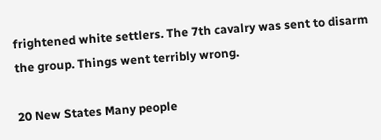frightened white settlers. The 7th cavalry was sent to disarm the group. Things went terribly wrong.

20 New States Many people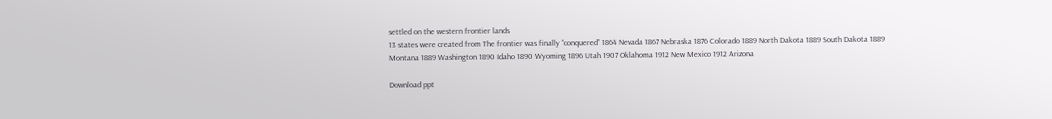settled on the western frontier lands
13 states were created from The frontier was finally “conquered” 1864 Nevada 1867 Nebraska 1876 Colorado 1889 North Dakota 1889 South Dakota 1889 Montana 1889 Washington 1890 Idaho 1890 Wyoming 1896 Utah 1907 Oklahoma 1912 New Mexico 1912 Arizona

Download ppt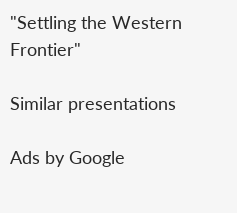"Settling the Western Frontier"

Similar presentations

Ads by Google